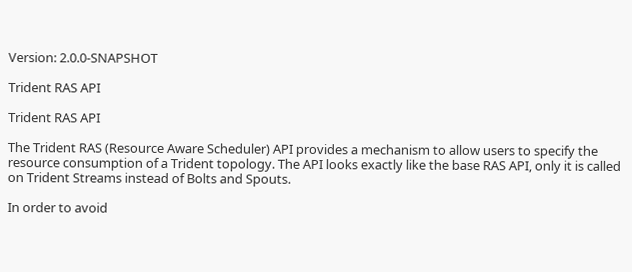Version: 2.0.0-SNAPSHOT

Trident RAS API

Trident RAS API

The Trident RAS (Resource Aware Scheduler) API provides a mechanism to allow users to specify the resource consumption of a Trident topology. The API looks exactly like the base RAS API, only it is called on Trident Streams instead of Bolts and Spouts.

In order to avoid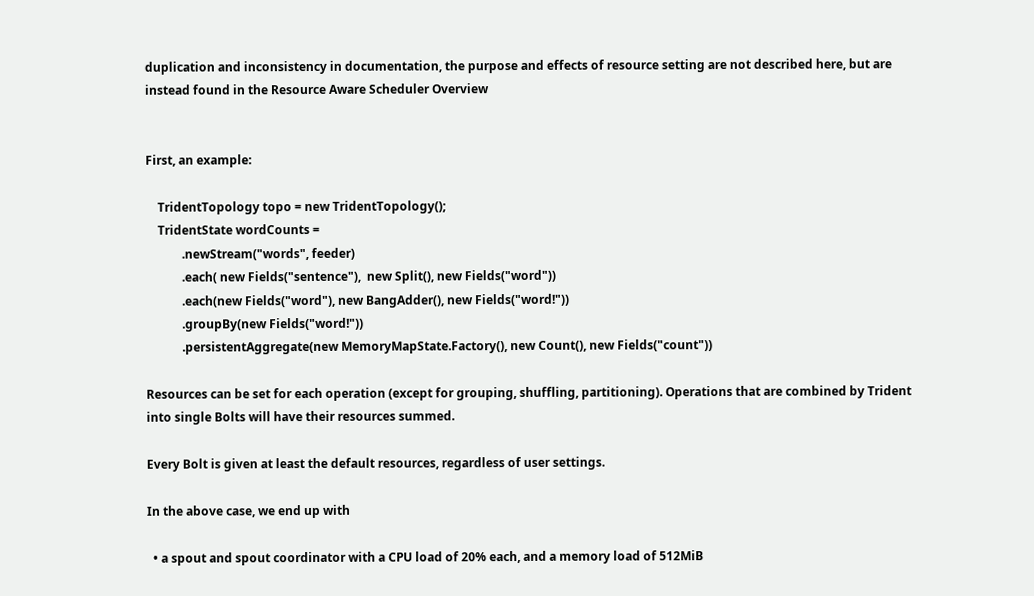duplication and inconsistency in documentation, the purpose and effects of resource setting are not described here, but are instead found in the Resource Aware Scheduler Overview


First, an example:

    TridentTopology topo = new TridentTopology();
    TridentState wordCounts =
            .newStream("words", feeder)
            .each( new Fields("sentence"),  new Split(), new Fields("word"))
            .each(new Fields("word"), new BangAdder(), new Fields("word!"))
            .groupBy(new Fields("word!"))
            .persistentAggregate(new MemoryMapState.Factory(), new Count(), new Fields("count"))

Resources can be set for each operation (except for grouping, shuffling, partitioning). Operations that are combined by Trident into single Bolts will have their resources summed.

Every Bolt is given at least the default resources, regardless of user settings.

In the above case, we end up with

  • a spout and spout coordinator with a CPU load of 20% each, and a memory load of 512MiB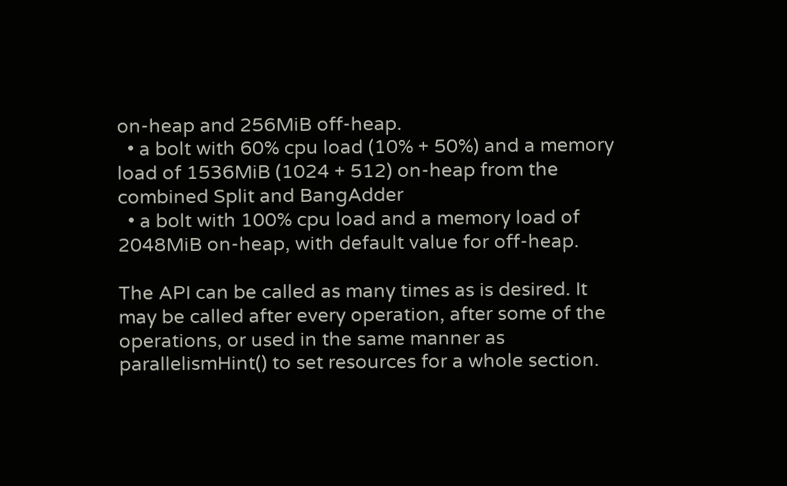on-heap and 256MiB off-heap.
  • a bolt with 60% cpu load (10% + 50%) and a memory load of 1536MiB (1024 + 512) on-heap from the combined Split and BangAdder
  • a bolt with 100% cpu load and a memory load of 2048MiB on-heap, with default value for off-heap.

The API can be called as many times as is desired. It may be called after every operation, after some of the operations, or used in the same manner as parallelismHint() to set resources for a whole section.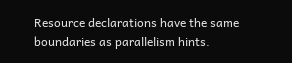Resource declarations have the same boundaries as parallelism hints.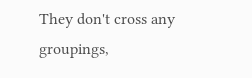They don't cross any groupings,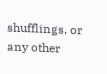shufflings, or any other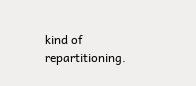kind of repartitioning.